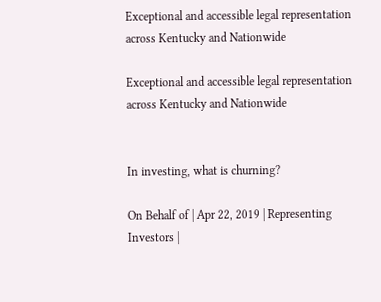Exceptional and accessible legal representation across Kentucky and Nationwide

Exceptional and accessible legal representation across Kentucky and Nationwide


In investing, what is churning?

On Behalf of | Apr 22, 2019 | Representing Investors |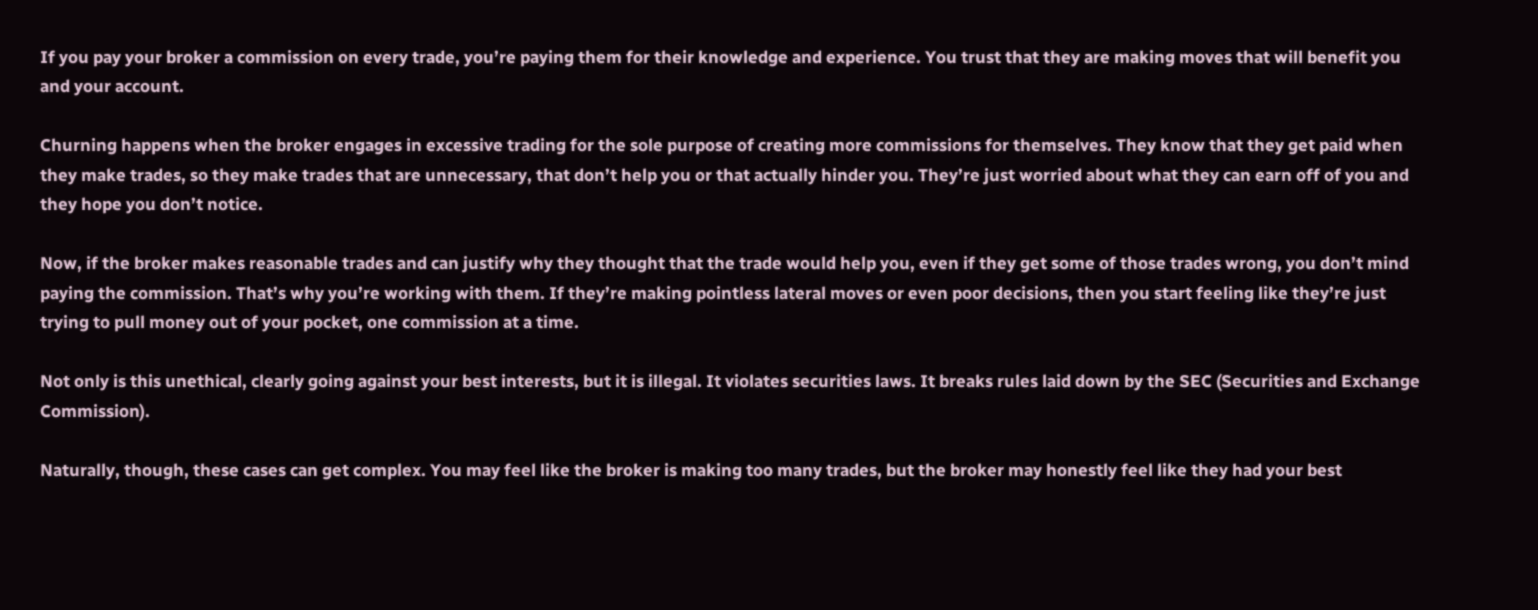If you pay your broker a commission on every trade, you’re paying them for their knowledge and experience. You trust that they are making moves that will benefit you and your account.

Churning happens when the broker engages in excessive trading for the sole purpose of creating more commissions for themselves. They know that they get paid when they make trades, so they make trades that are unnecessary, that don’t help you or that actually hinder you. They’re just worried about what they can earn off of you and they hope you don’t notice.

Now, if the broker makes reasonable trades and can justify why they thought that the trade would help you, even if they get some of those trades wrong, you don’t mind paying the commission. That’s why you’re working with them. If they’re making pointless lateral moves or even poor decisions, then you start feeling like they’re just trying to pull money out of your pocket, one commission at a time.

Not only is this unethical, clearly going against your best interests, but it is illegal. It violates securities laws. It breaks rules laid down by the SEC (Securities and Exchange Commission).

Naturally, though, these cases can get complex. You may feel like the broker is making too many trades, but the broker may honestly feel like they had your best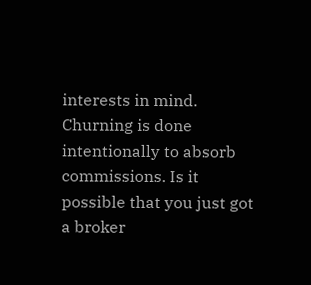interests in mind. Churning is done intentionally to absorb commissions. Is it possible that you just got a broker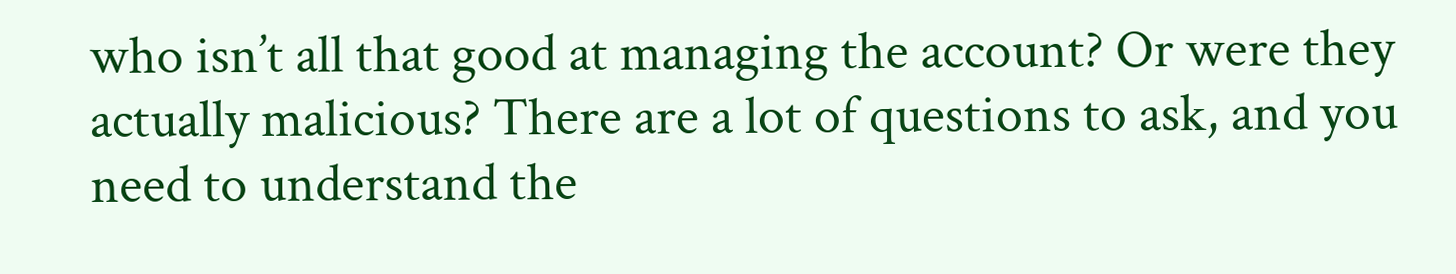who isn’t all that good at managing the account? Or were they actually malicious? There are a lot of questions to ask, and you need to understand the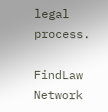legal process.

FindLaw Network